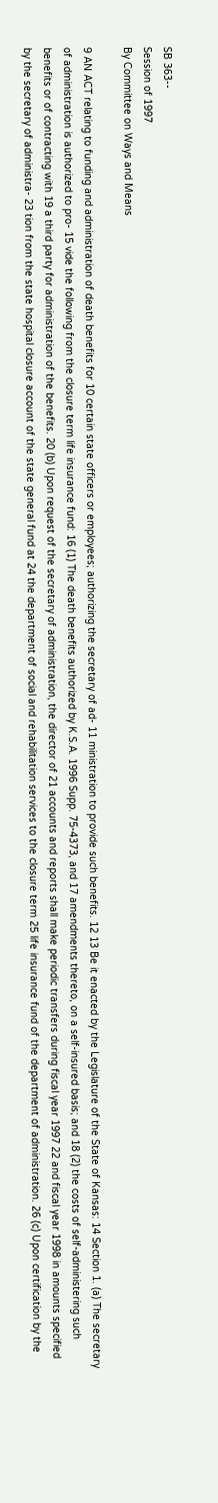SB 363--
Session of 1997
By Committee on Ways and Means

9 AN ACT relating to funding and administration of death benefits for 10 certain state officers or employees; authorizing the secretary of ad- 11 ministration to provide such benefits. 12 13 Be it enacted by the Legislature of the State of Kansas: 14 Section 1. (a) The secretary of administration is authorized to pro- 15 vide the following from the closure term life insurance fund: 16 (1) The death benefits authorized by K.S.A. 1996 Supp. 75-4373, and 17 amendments thereto, on a self-insured basis; and 18 (2) the costs of self-administering such benefits or of contracting with 19 a third party for administration of the benefits. 20 (b) Upon request of the secretary of administration, the director of 21 accounts and reports shall make periodic transfers during fiscal year 1997 22 and fiscal year 1998 in amounts specified by the secretary of administra- 23 tion from the state hospital closure account of the state general fund at 24 the department of social and rehabilitation services to the closure term 25 life insurance fund of the department of administration. 26 (c) Upon certification by the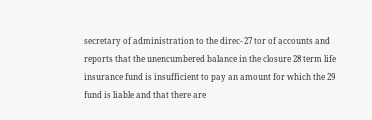secretary of administration to the direc- 27 tor of accounts and reports that the unencumbered balance in the closure 28 term life insurance fund is insufficient to pay an amount for which the 29 fund is liable and that there are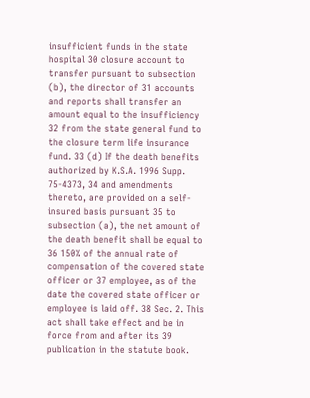insufficient funds in the state hospital 30 closure account to transfer pursuant to subsection (b), the director of 31 accounts and reports shall transfer an amount equal to the insufficiency 32 from the state general fund to the closure term life insurance fund. 33 (d) If the death benefits authorized by K.S.A. 1996 Supp. 75-4373, 34 and amendments thereto, are provided on a self-insured basis pursuant 35 to subsection (a), the net amount of the death benefit shall be equal to 36 150% of the annual rate of compensation of the covered state officer or 37 employee, as of the date the covered state officer or employee is laid off. 38 Sec. 2. This act shall take effect and be in force from and after its 39 publication in the statute book.